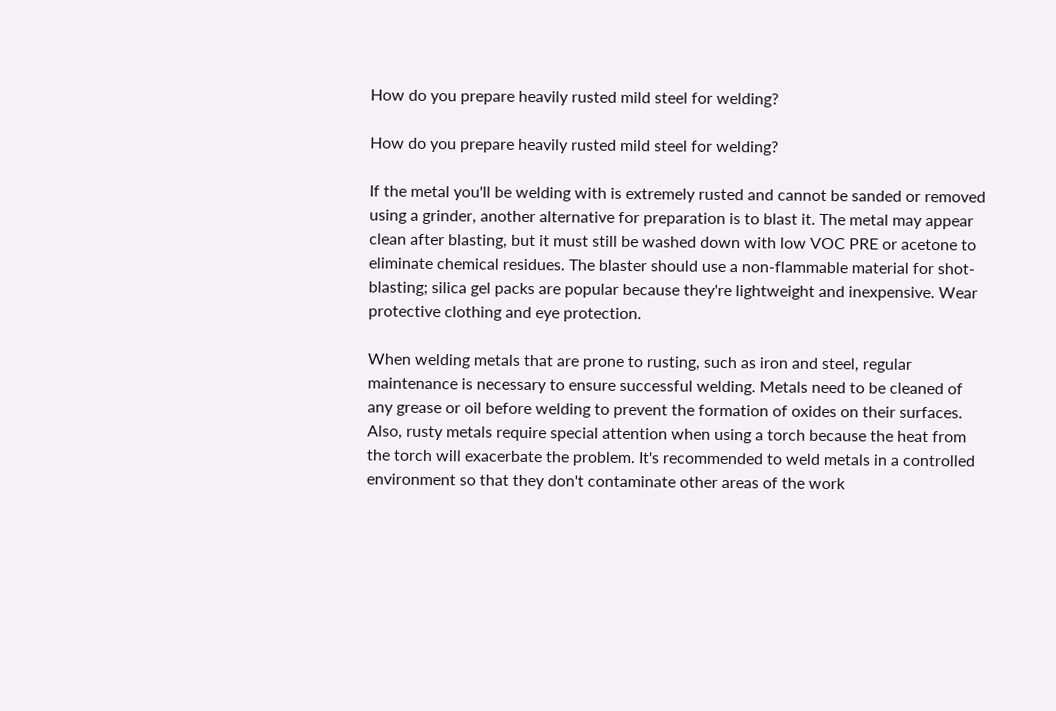How do you prepare heavily rusted mild steel for welding?

How do you prepare heavily rusted mild steel for welding?

If the metal you'll be welding with is extremely rusted and cannot be sanded or removed using a grinder, another alternative for preparation is to blast it. The metal may appear clean after blasting, but it must still be washed down with low VOC PRE or acetone to eliminate chemical residues. The blaster should use a non-flammable material for shot-blasting; silica gel packs are popular because they're lightweight and inexpensive. Wear protective clothing and eye protection.

When welding metals that are prone to rusting, such as iron and steel, regular maintenance is necessary to ensure successful welding. Metals need to be cleaned of any grease or oil before welding to prevent the formation of oxides on their surfaces. Also, rusty metals require special attention when using a torch because the heat from the torch will exacerbate the problem. It's recommended to weld metals in a controlled environment so that they don't contaminate other areas of the work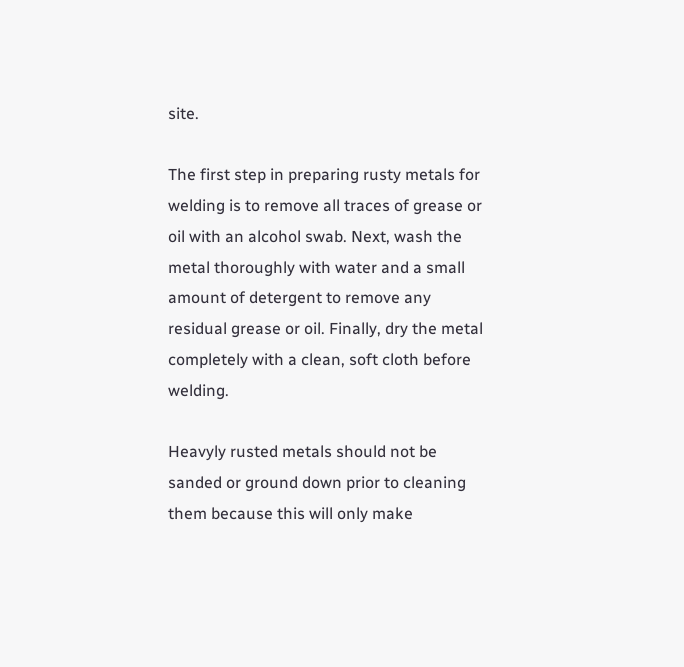site.

The first step in preparing rusty metals for welding is to remove all traces of grease or oil with an alcohol swab. Next, wash the metal thoroughly with water and a small amount of detergent to remove any residual grease or oil. Finally, dry the metal completely with a clean, soft cloth before welding.

Heavyly rusted metals should not be sanded or ground down prior to cleaning them because this will only make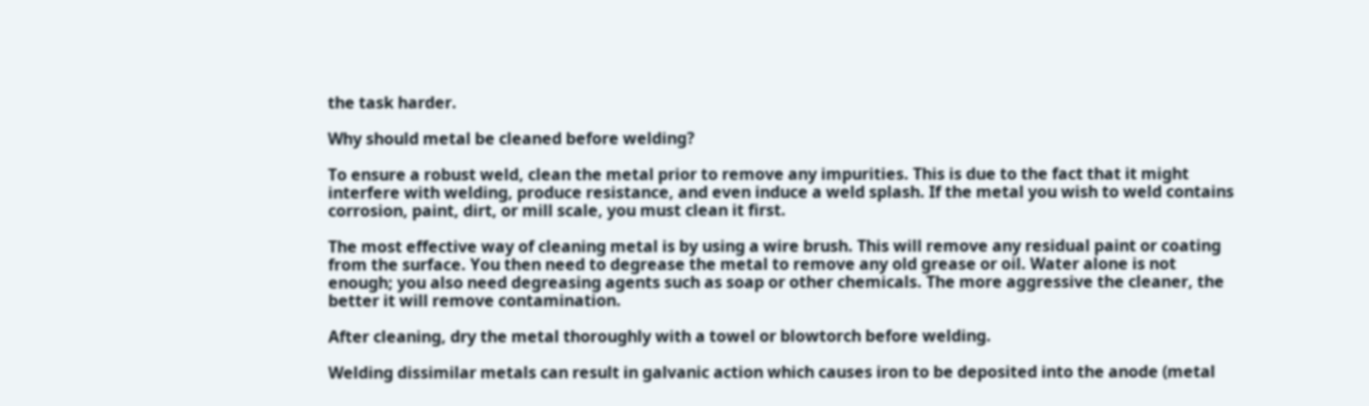the task harder.

Why should metal be cleaned before welding?

To ensure a robust weld, clean the metal prior to remove any impurities. This is due to the fact that it might interfere with welding, produce resistance, and even induce a weld splash. If the metal you wish to weld contains corrosion, paint, dirt, or mill scale, you must clean it first.

The most effective way of cleaning metal is by using a wire brush. This will remove any residual paint or coating from the surface. You then need to degrease the metal to remove any old grease or oil. Water alone is not enough; you also need degreasing agents such as soap or other chemicals. The more aggressive the cleaner, the better it will remove contamination.

After cleaning, dry the metal thoroughly with a towel or blowtorch before welding.

Welding dissimilar metals can result in galvanic action which causes iron to be deposited into the anode (metal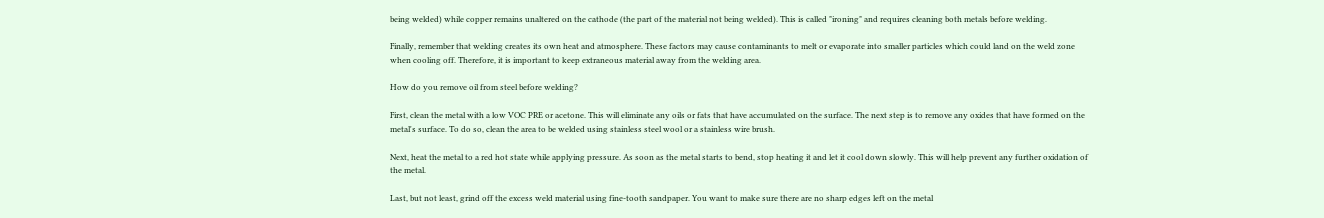being welded) while copper remains unaltered on the cathode (the part of the material not being welded). This is called "ironing" and requires cleaning both metals before welding.

Finally, remember that welding creates its own heat and atmosphere. These factors may cause contaminants to melt or evaporate into smaller particles which could land on the weld zone when cooling off. Therefore, it is important to keep extraneous material away from the welding area.

How do you remove oil from steel before welding?

First, clean the metal with a low VOC PRE or acetone. This will eliminate any oils or fats that have accumulated on the surface. The next step is to remove any oxides that have formed on the metal's surface. To do so, clean the area to be welded using stainless steel wool or a stainless wire brush.

Next, heat the metal to a red hot state while applying pressure. As soon as the metal starts to bend, stop heating it and let it cool down slowly. This will help prevent any further oxidation of the metal.

Last, but not least, grind off the excess weld material using fine-tooth sandpaper. You want to make sure there are no sharp edges left on the metal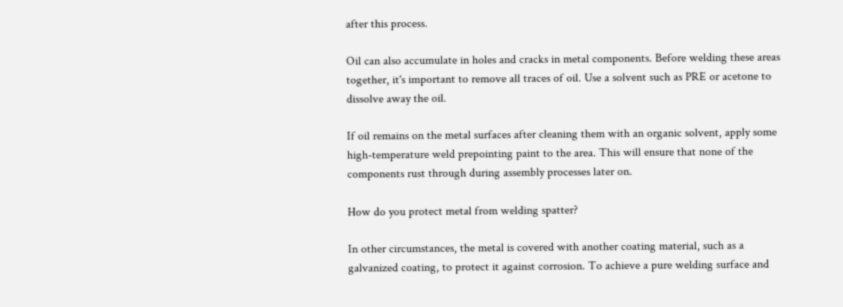after this process.

Oil can also accumulate in holes and cracks in metal components. Before welding these areas together, it's important to remove all traces of oil. Use a solvent such as PRE or acetone to dissolve away the oil.

If oil remains on the metal surfaces after cleaning them with an organic solvent, apply some high-temperature weld prepointing paint to the area. This will ensure that none of the components rust through during assembly processes later on.

How do you protect metal from welding spatter?

In other circumstances, the metal is covered with another coating material, such as a galvanized coating, to protect it against corrosion. To achieve a pure welding surface and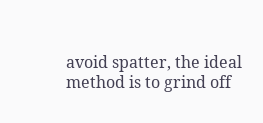avoid spatter, the ideal method is to grind off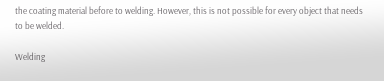the coating material before to welding. However, this is not possible for every object that needs to be welded.

Welding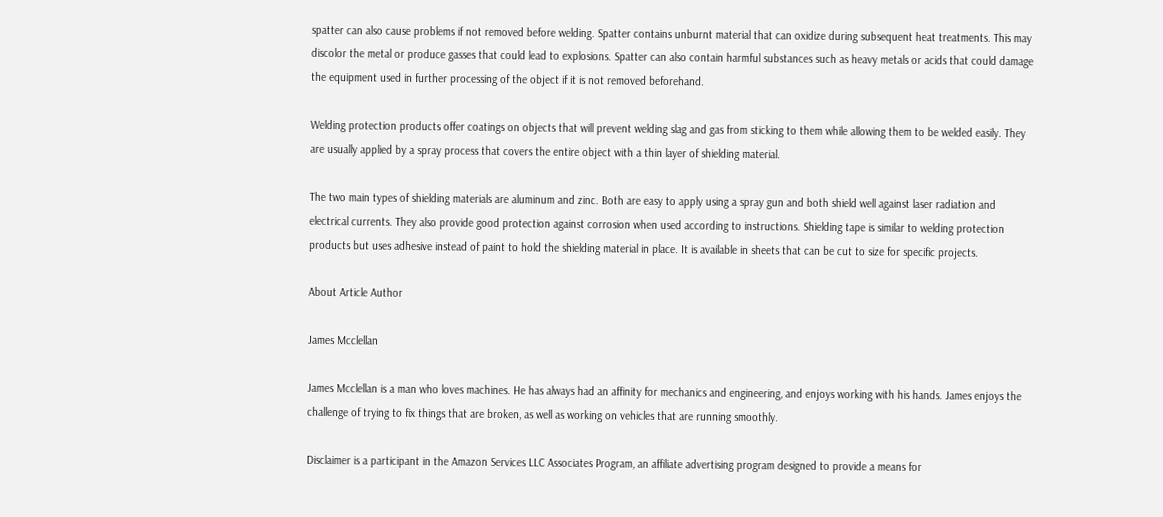spatter can also cause problems if not removed before welding. Spatter contains unburnt material that can oxidize during subsequent heat treatments. This may discolor the metal or produce gasses that could lead to explosions. Spatter can also contain harmful substances such as heavy metals or acids that could damage the equipment used in further processing of the object if it is not removed beforehand.

Welding protection products offer coatings on objects that will prevent welding slag and gas from sticking to them while allowing them to be welded easily. They are usually applied by a spray process that covers the entire object with a thin layer of shielding material.

The two main types of shielding materials are aluminum and zinc. Both are easy to apply using a spray gun and both shield well against laser radiation and electrical currents. They also provide good protection against corrosion when used according to instructions. Shielding tape is similar to welding protection products but uses adhesive instead of paint to hold the shielding material in place. It is available in sheets that can be cut to size for specific projects.

About Article Author

James Mcclellan

James Mcclellan is a man who loves machines. He has always had an affinity for mechanics and engineering, and enjoys working with his hands. James enjoys the challenge of trying to fix things that are broken, as well as working on vehicles that are running smoothly.

Disclaimer is a participant in the Amazon Services LLC Associates Program, an affiliate advertising program designed to provide a means for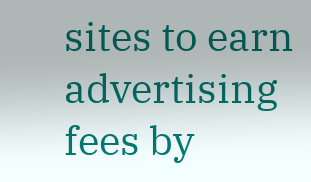sites to earn advertising fees by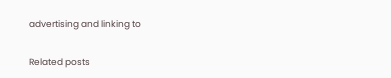advertising and linking to

Related posts